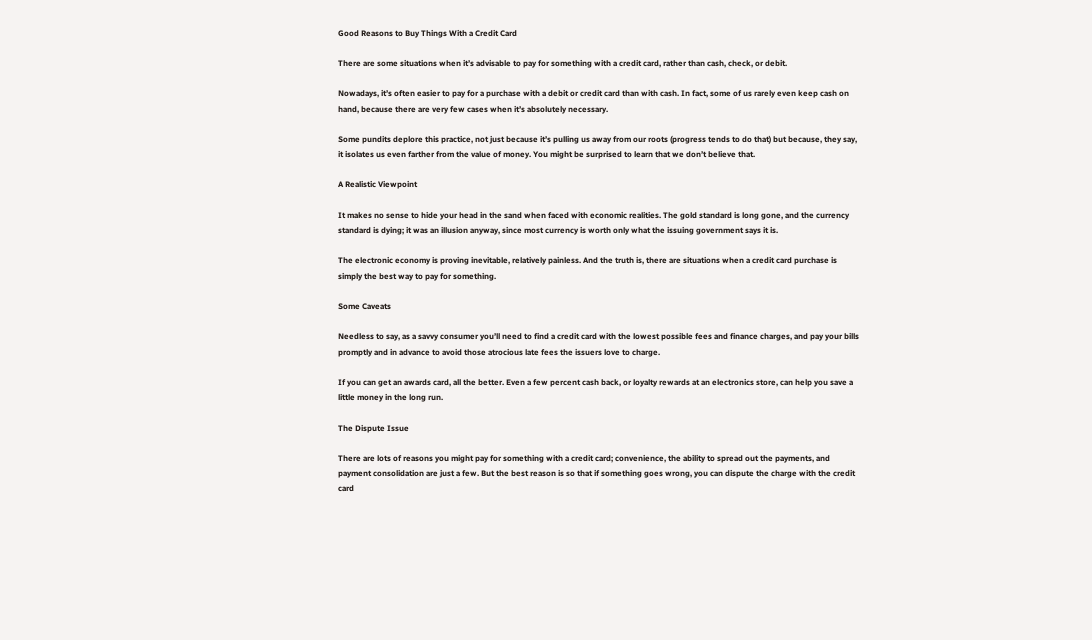Good Reasons to Buy Things With a Credit Card

There are some situations when it’s advisable to pay for something with a credit card, rather than cash, check, or debit.

Nowadays, it’s often easier to pay for a purchase with a debit or credit card than with cash. In fact, some of us rarely even keep cash on hand, because there are very few cases when it’s absolutely necessary.

Some pundits deplore this practice, not just because it’s pulling us away from our roots (progress tends to do that) but because, they say, it isolates us even farther from the value of money. You might be surprised to learn that we don’t believe that.

A Realistic Viewpoint

It makes no sense to hide your head in the sand when faced with economic realities. The gold standard is long gone, and the currency standard is dying; it was an illusion anyway, since most currency is worth only what the issuing government says it is.

The electronic economy is proving inevitable, relatively painless. And the truth is, there are situations when a credit card purchase is simply the best way to pay for something.

Some Caveats

Needless to say, as a savvy consumer you’ll need to find a credit card with the lowest possible fees and finance charges, and pay your bills promptly and in advance to avoid those atrocious late fees the issuers love to charge.

If you can get an awards card, all the better. Even a few percent cash back, or loyalty rewards at an electronics store, can help you save a little money in the long run.

The Dispute Issue

There are lots of reasons you might pay for something with a credit card; convenience, the ability to spread out the payments, and payment consolidation are just a few. But the best reason is so that if something goes wrong, you can dispute the charge with the credit card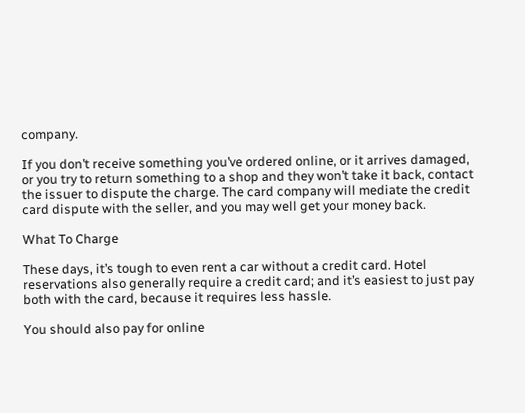company.

If you don’t receive something you’ve ordered online, or it arrives damaged, or you try to return something to a shop and they won’t take it back, contact the issuer to dispute the charge. The card company will mediate the credit card dispute with the seller, and you may well get your money back.

What To Charge

These days, it’s tough to even rent a car without a credit card. Hotel reservations also generally require a credit card; and it’s easiest to just pay both with the card, because it requires less hassle.

You should also pay for online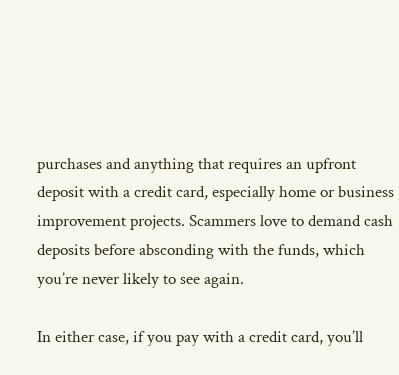purchases and anything that requires an upfront deposit with a credit card, especially home or business improvement projects. Scammers love to demand cash deposits before absconding with the funds, which you’re never likely to see again.

In either case, if you pay with a credit card, you’ll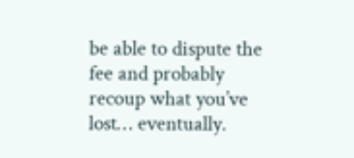be able to dispute the fee and probably recoup what you’ve lost… eventually.